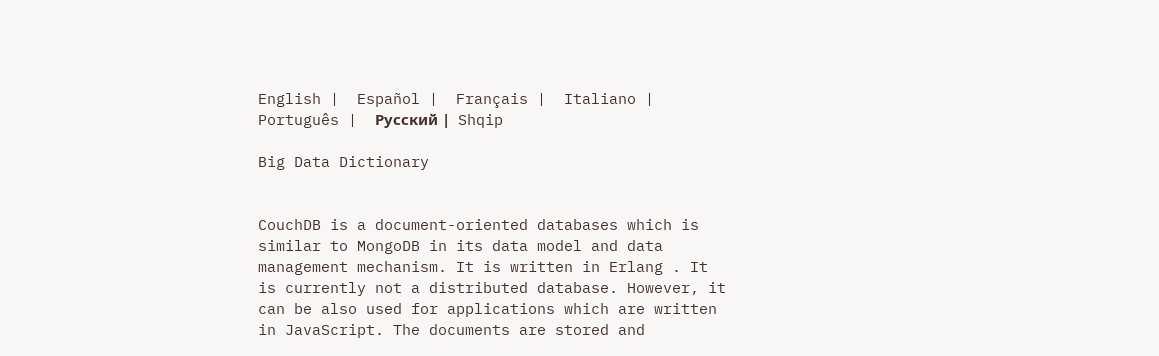English |  Español |  Français |  Italiano |  Português |  Русский |  Shqip

Big Data Dictionary


CouchDB is a document-oriented databases which is similar to MongoDB in its data model and data management mechanism. It is written in Erlang . It is currently not a distributed database. However, it can be also used for applications which are written in JavaScript. The documents are stored and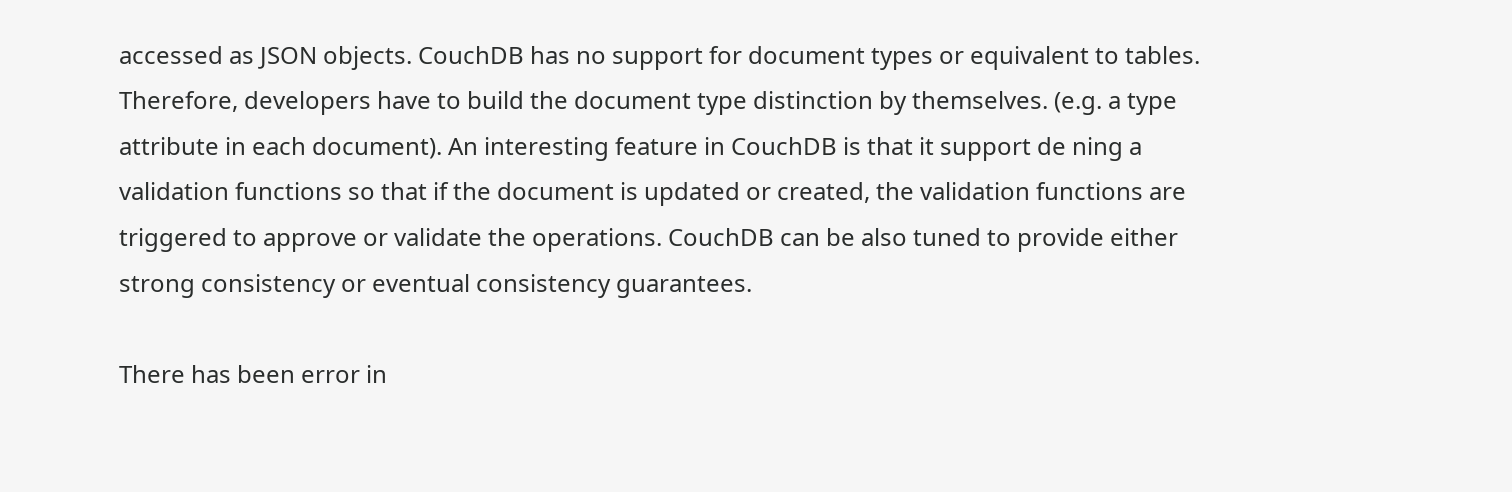accessed as JSON objects. CouchDB has no support for document types or equivalent to tables. Therefore, developers have to build the document type distinction by themselves. (e.g. a type attribute in each document). An interesting feature in CouchDB is that it support de ning a validation functions so that if the document is updated or created, the validation functions are triggered to approve or validate the operations. CouchDB can be also tuned to provide either strong consistency or eventual consistency guarantees.

There has been error in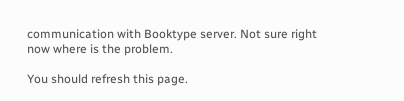communication with Booktype server. Not sure right now where is the problem.

You should refresh this page.